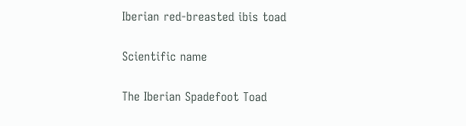Iberian red-breasted ibis toad

Scientific name

The Iberian Spadefoot Toad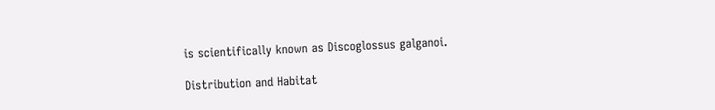is scientifically known as Discoglossus galganoi.

Distribution and Habitat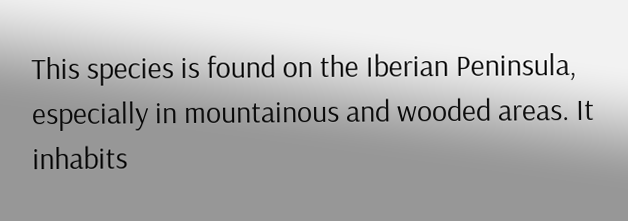This species is found on the Iberian Peninsula, especially in mountainous and wooded areas. It inhabits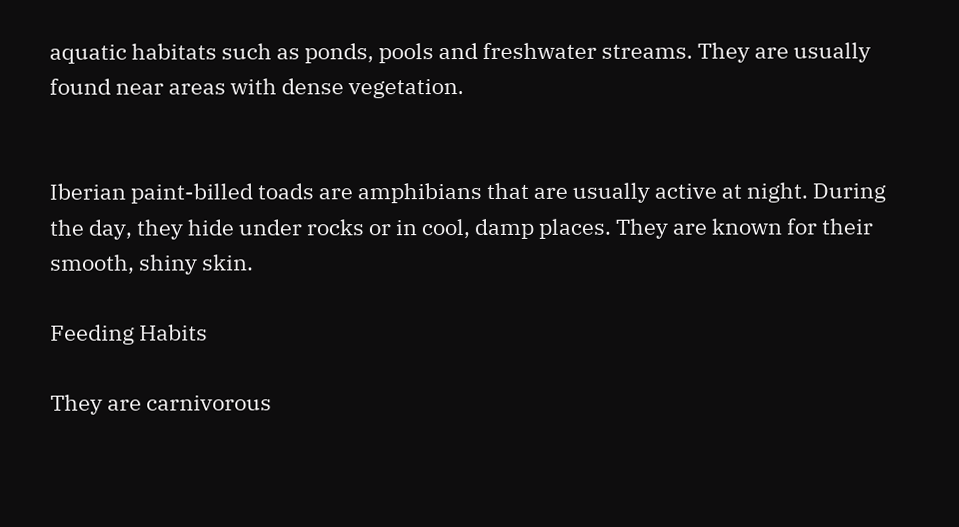aquatic habitats such as ponds, pools and freshwater streams. They are usually found near areas with dense vegetation.


Iberian paint-billed toads are amphibians that are usually active at night. During the day, they hide under rocks or in cool, damp places. They are known for their smooth, shiny skin.

Feeding Habits

They are carnivorous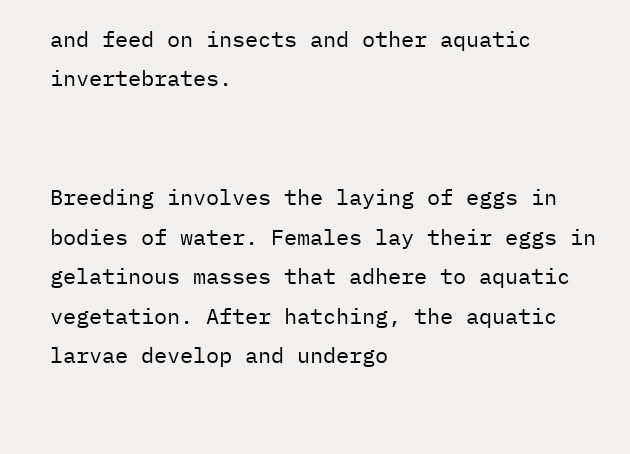and feed on insects and other aquatic invertebrates.


Breeding involves the laying of eggs in bodies of water. Females lay their eggs in gelatinous masses that adhere to aquatic vegetation. After hatching, the aquatic larvae develop and undergo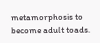metamorphosis to become adult toads.